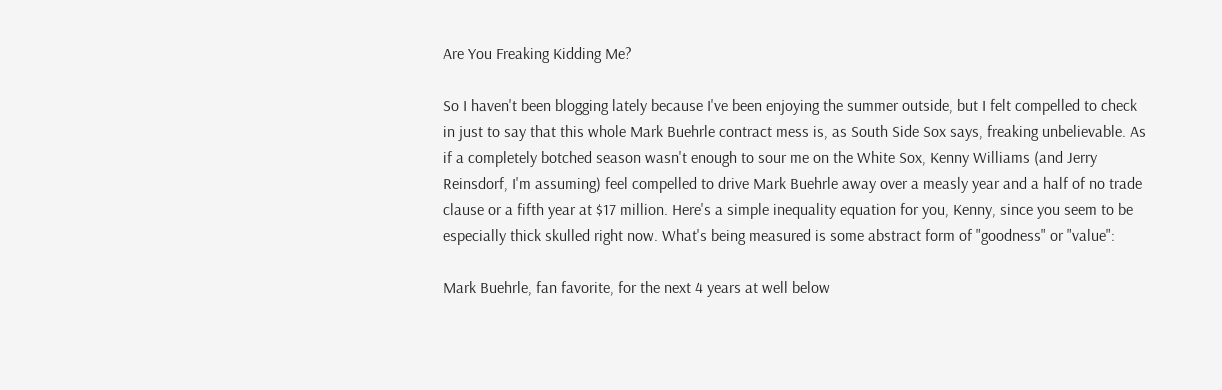Are You Freaking Kidding Me?

So I haven't been blogging lately because I've been enjoying the summer outside, but I felt compelled to check in just to say that this whole Mark Buehrle contract mess is, as South Side Sox says, freaking unbelievable. As if a completely botched season wasn't enough to sour me on the White Sox, Kenny Williams (and Jerry Reinsdorf, I'm assuming) feel compelled to drive Mark Buehrle away over a measly year and a half of no trade clause or a fifth year at $17 million. Here's a simple inequality equation for you, Kenny, since you seem to be especially thick skulled right now. What's being measured is some abstract form of "goodness" or "value":

Mark Buehrle, fan favorite, for the next 4 years at well below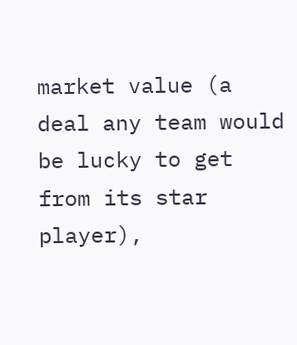market value (a deal any team would be lucky to get from its star player),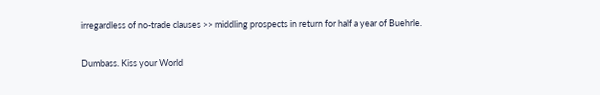irregardless of no-trade clauses >> middling prospects in return for half a year of Buehrle.

Dumbass. Kiss your World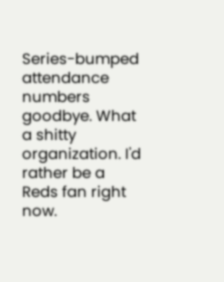Series-bumped attendance numbers goodbye. What a shitty organization. I'd rather be a Reds fan right now.